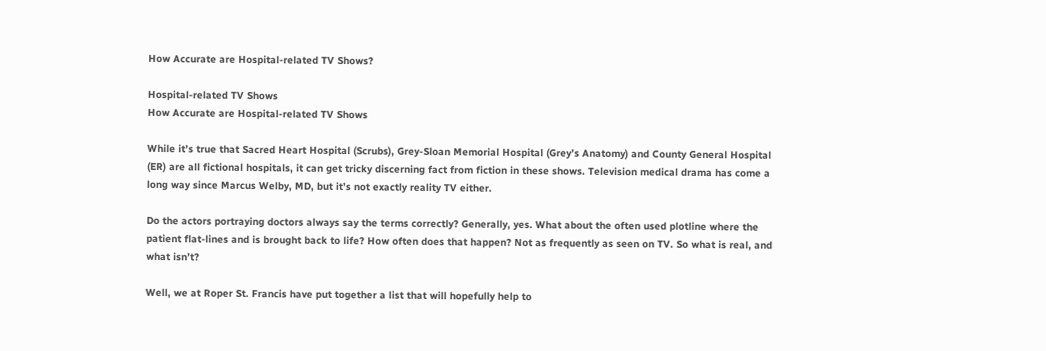How Accurate are Hospital-related TV Shows?

Hospital-related TV Shows
How Accurate are Hospital-related TV Shows

While it’s true that Sacred Heart Hospital (Scrubs), Grey-Sloan Memorial Hospital (Grey’s Anatomy) and County General Hospital (ER) are all fictional hospitals, it can get tricky discerning fact from fiction in these shows. Television medical drama has come a long way since Marcus Welby, MD, but it’s not exactly reality TV either.

Do the actors portraying doctors always say the terms correctly? Generally, yes. What about the often used plotline where the patient flat-lines and is brought back to life? How often does that happen? Not as frequently as seen on TV. So what is real, and what isn’t?

Well, we at Roper St. Francis have put together a list that will hopefully help to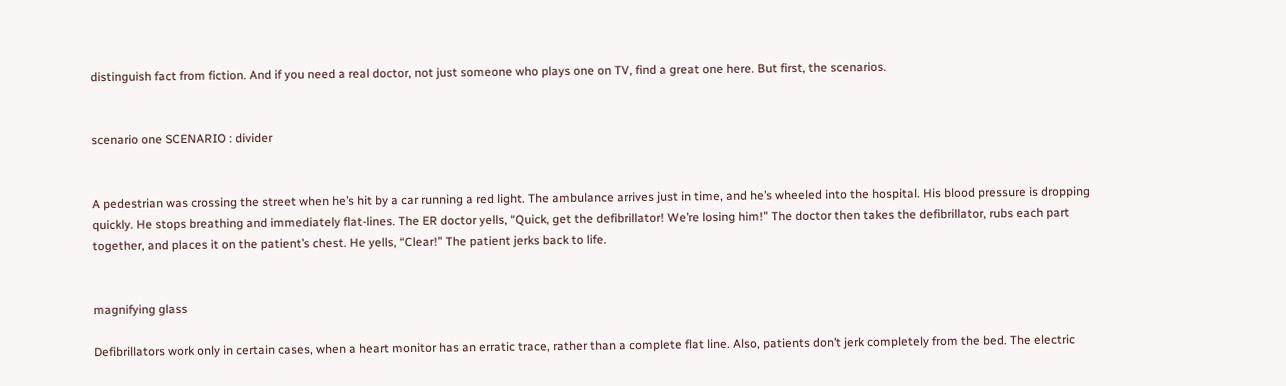distinguish fact from fiction. And if you need a real doctor, not just someone who plays one on TV, find a great one here. But first, the scenarios.


scenario one SCENARIO : divider


A pedestrian was crossing the street when he’s hit by a car running a red light. The ambulance arrives just in time, and he’s wheeled into the hospital. His blood pressure is dropping quickly. He stops breathing and immediately flat-lines. The ER doctor yells, “Quick, get the defibrillator! We’re losing him!” The doctor then takes the defibrillator, rubs each part together, and places it on the patient’s chest. He yells, “Clear!” The patient jerks back to life.


magnifying glass

Defibrillators work only in certain cases, when a heart monitor has an erratic trace, rather than a complete flat line. Also, patients don’t jerk completely from the bed. The electric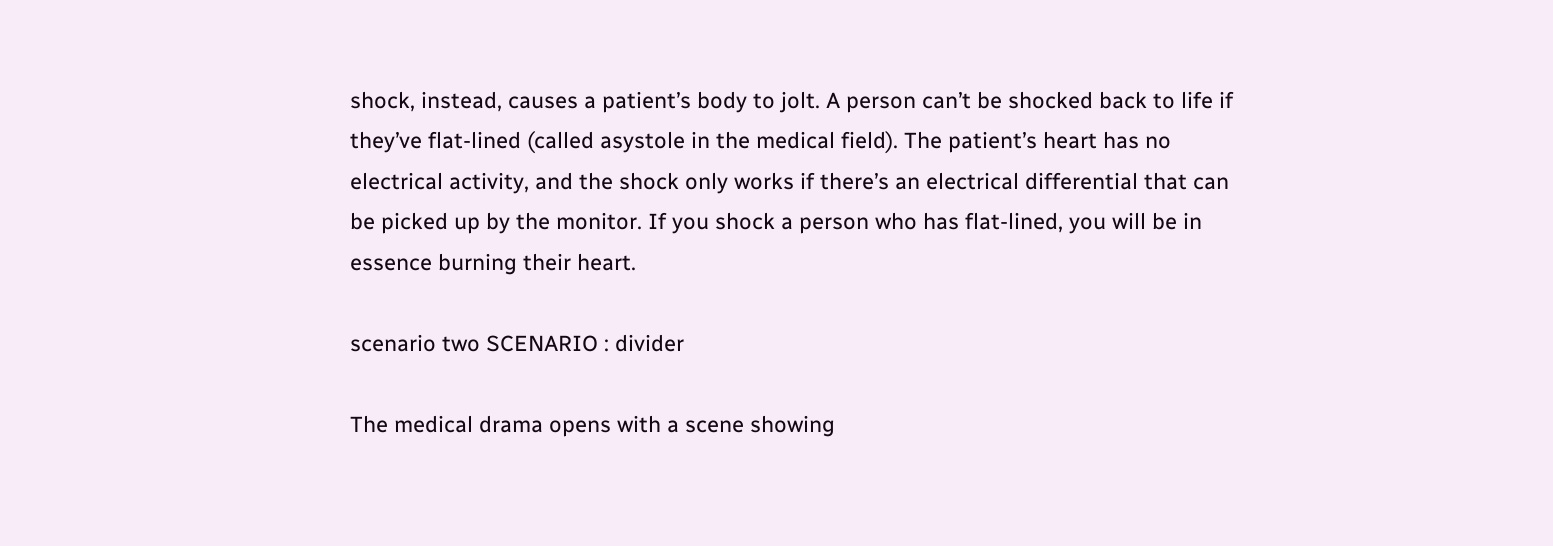shock, instead, causes a patient’s body to jolt. A person can’t be shocked back to life if they’ve flat-lined (called asystole in the medical field). The patient’s heart has no electrical activity, and the shock only works if there’s an electrical differential that can be picked up by the monitor. If you shock a person who has flat-lined, you will be in essence burning their heart.

scenario two SCENARIO : divider

The medical drama opens with a scene showing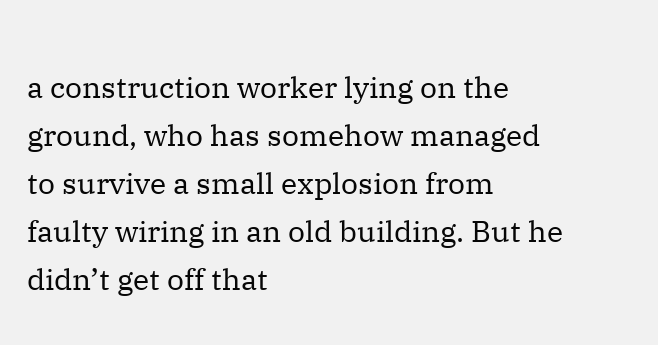a construction worker lying on the ground, who has somehow managed to survive a small explosion from faulty wiring in an old building. But he didn’t get off that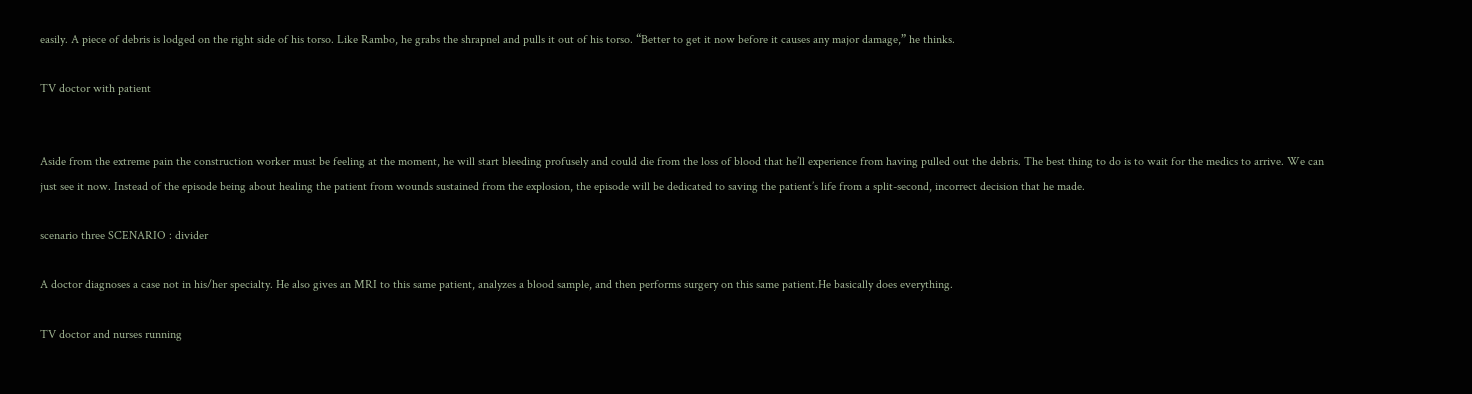easily. A piece of debris is lodged on the right side of his torso. Like Rambo, he grabs the shrapnel and pulls it out of his torso. “Better to get it now before it causes any major damage,” he thinks.

TV doctor with patient


Aside from the extreme pain the construction worker must be feeling at the moment, he will start bleeding profusely and could die from the loss of blood that he’ll experience from having pulled out the debris. The best thing to do is to wait for the medics to arrive. We can just see it now. Instead of the episode being about healing the patient from wounds sustained from the explosion, the episode will be dedicated to saving the patient’s life from a split-second, incorrect decision that he made.

scenario three SCENARIO : divider

A doctor diagnoses a case not in his/her specialty. He also gives an MRI to this same patient, analyzes a blood sample, and then performs surgery on this same patient.He basically does everything.

TV doctor and nurses running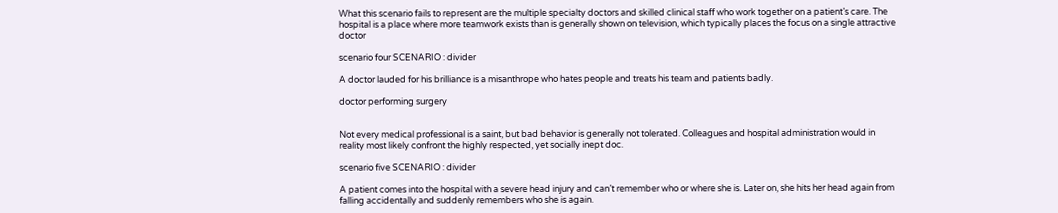What this scenario fails to represent are the multiple specialty doctors and skilled clinical staff who work together on a patient’s care. The hospital is a place where more teamwork exists than is generally shown on television, which typically places the focus on a single attractive doctor

scenario four SCENARIO : divider

A doctor lauded for his brilliance is a misanthrope who hates people and treats his team and patients badly.

doctor performing surgery


Not every medical professional is a saint, but bad behavior is generally not tolerated. Colleagues and hospital administration would in reality most likely confront the highly respected, yet socially inept doc.

scenario five SCENARIO : divider

A patient comes into the hospital with a severe head injury and can’t remember who or where she is. Later on, she hits her head again from falling accidentally and suddenly remembers who she is again.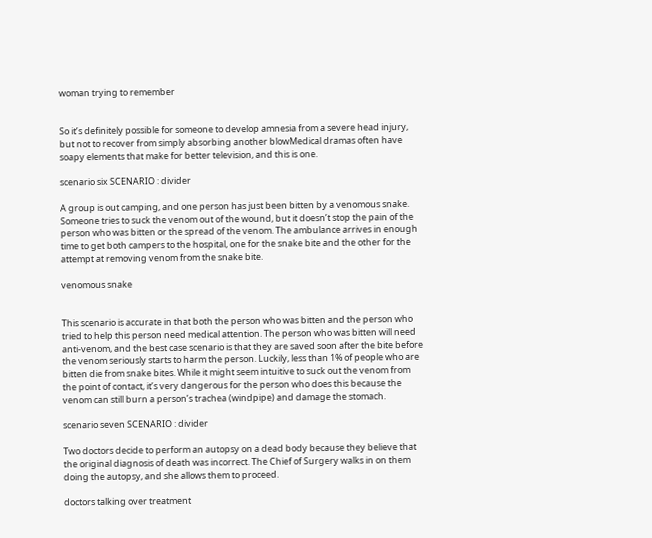woman trying to remember


So it’s definitely possible for someone to develop amnesia from a severe head injury, but not to recover from simply absorbing another blowMedical dramas often have soapy elements that make for better television, and this is one.

scenario six SCENARIO : divider

A group is out camping, and one person has just been bitten by a venomous snake. Someone tries to suck the venom out of the wound, but it doesn’t stop the pain of the person who was bitten or the spread of the venom. The ambulance arrives in enough time to get both campers to the hospital, one for the snake bite and the other for the attempt at removing venom from the snake bite.

venomous snake


This scenario is accurate in that both the person who was bitten and the person who tried to help this person need medical attention. The person who was bitten will need anti-venom, and the best case scenario is that they are saved soon after the bite before the venom seriously starts to harm the person. Luckily, less than 1% of people who are bitten die from snake bites. While it might seem intuitive to suck out the venom from the point of contact, it’s very dangerous for the person who does this because the venom can still burn a person’s trachea (windpipe) and damage the stomach.

scenario seven SCENARIO : divider

Two doctors decide to perform an autopsy on a dead body because they believe that the original diagnosis of death was incorrect. The Chief of Surgery walks in on them doing the autopsy, and she allows them to proceed.

doctors talking over treatment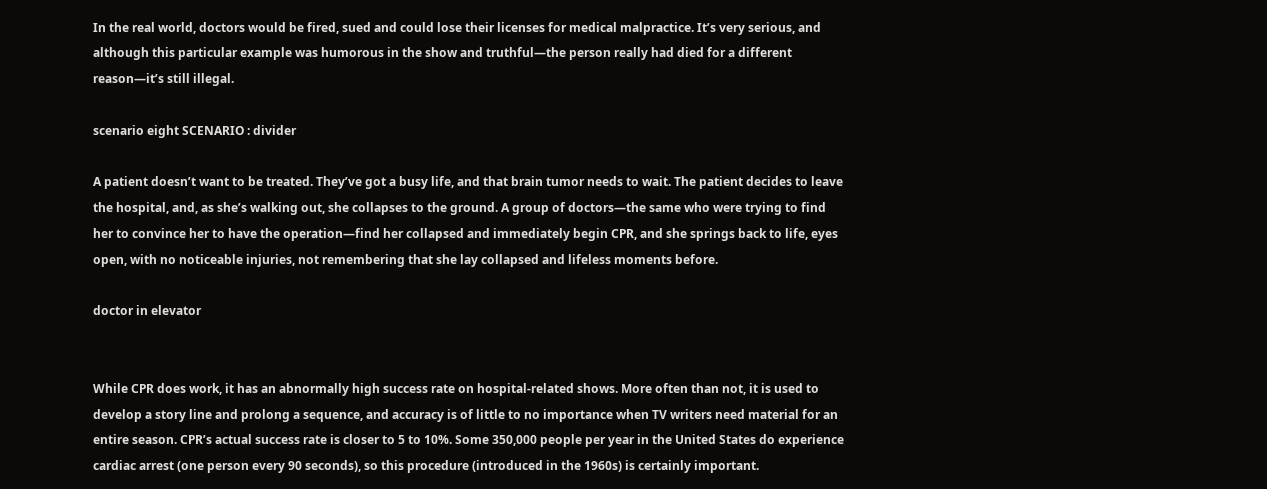In the real world, doctors would be fired, sued and could lose their licenses for medical malpractice. It’s very serious, and although this particular example was humorous in the show and truthful—the person really had died for a different reason—it’s still illegal.

scenario eight SCENARIO : divider

A patient doesn’t want to be treated. They’ve got a busy life, and that brain tumor needs to wait. The patient decides to leave the hospital, and, as she’s walking out, she collapses to the ground. A group of doctors—the same who were trying to find her to convince her to have the operation—find her collapsed and immediately begin CPR, and she springs back to life, eyes open, with no noticeable injuries, not remembering that she lay collapsed and lifeless moments before.

doctor in elevator


While CPR does work, it has an abnormally high success rate on hospital-related shows. More often than not, it is used to develop a story line and prolong a sequence, and accuracy is of little to no importance when TV writers need material for an entire season. CPR’s actual success rate is closer to 5 to 10%. Some 350,000 people per year in the United States do experience cardiac arrest (one person every 90 seconds), so this procedure (introduced in the 1960s) is certainly important.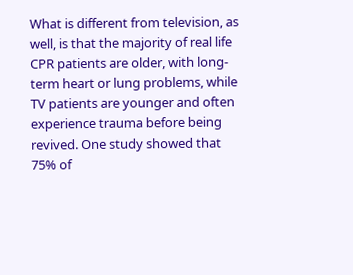What is different from television, as well, is that the majority of real life CPR patients are older, with long-term heart or lung problems, while TV patients are younger and often experience trauma before being revived. One study showed that 75% of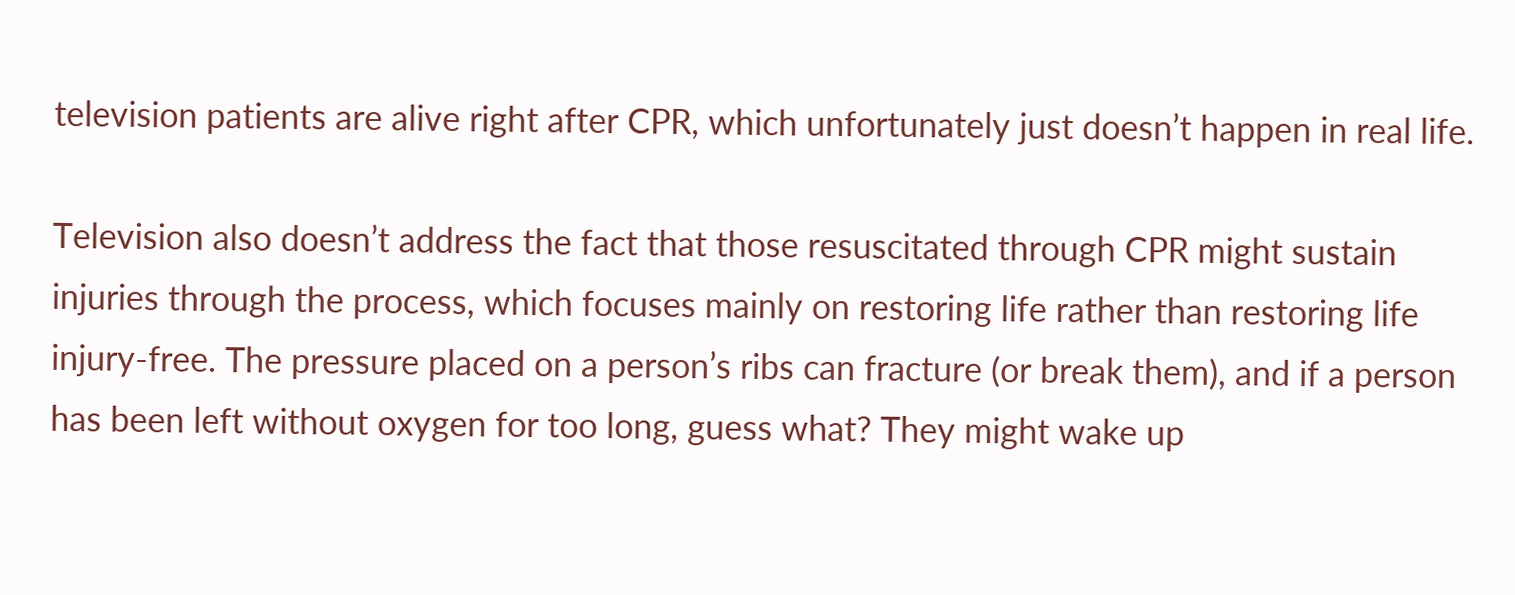television patients are alive right after CPR, which unfortunately just doesn’t happen in real life.

Television also doesn’t address the fact that those resuscitated through CPR might sustain injuries through the process, which focuses mainly on restoring life rather than restoring life injury-free. The pressure placed on a person’s ribs can fracture (or break them), and if a person has been left without oxygen for too long, guess what? They might wake up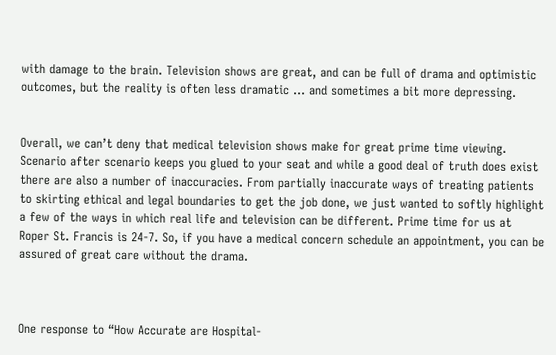with damage to the brain. Television shows are great, and can be full of drama and optimistic outcomes, but the reality is often less dramatic … and sometimes a bit more depressing.


Overall, we can’t deny that medical television shows make for great prime time viewing. Scenario after scenario keeps you glued to your seat and while a good deal of truth does exist there are also a number of inaccuracies. From partially inaccurate ways of treating patients to skirting ethical and legal boundaries to get the job done, we just wanted to softly highlight a few of the ways in which real life and television can be different. Prime time for us at Roper St. Francis is 24-7. So, if you have a medical concern schedule an appointment, you can be assured of great care without the drama.



One response to “How Accurate are Hospital-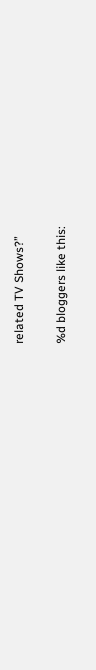related TV Shows?”

%d bloggers like this: